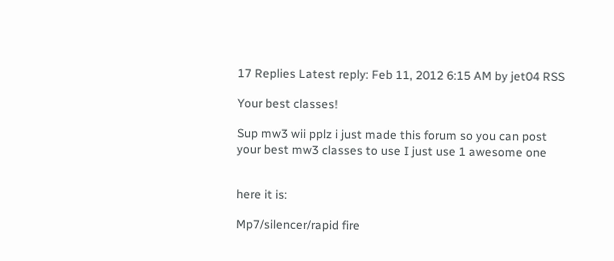17 Replies Latest reply: Feb 11, 2012 6:15 AM by jet04 RSS

Your best classes!

Sup mw3 wii pplz i just made this forum so you can post your best mw3 classes to use I just use 1 awesome one


here it is:

Mp7/silencer/rapid fire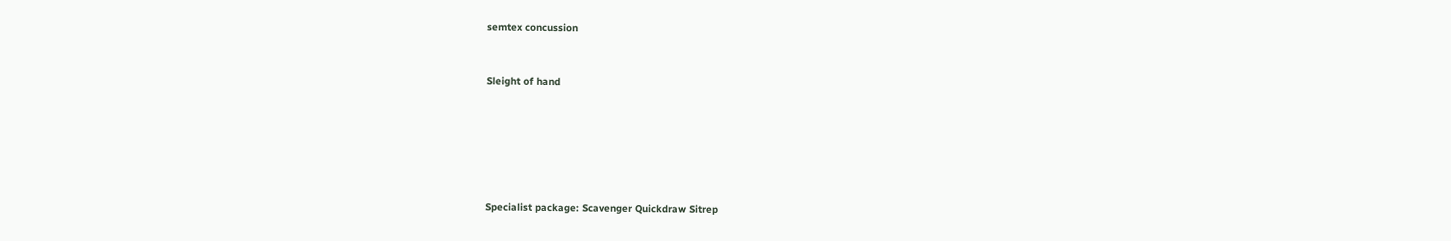semtex concussion


Sleight of hand






Specialist package: Scavenger Quickdraw Sitrep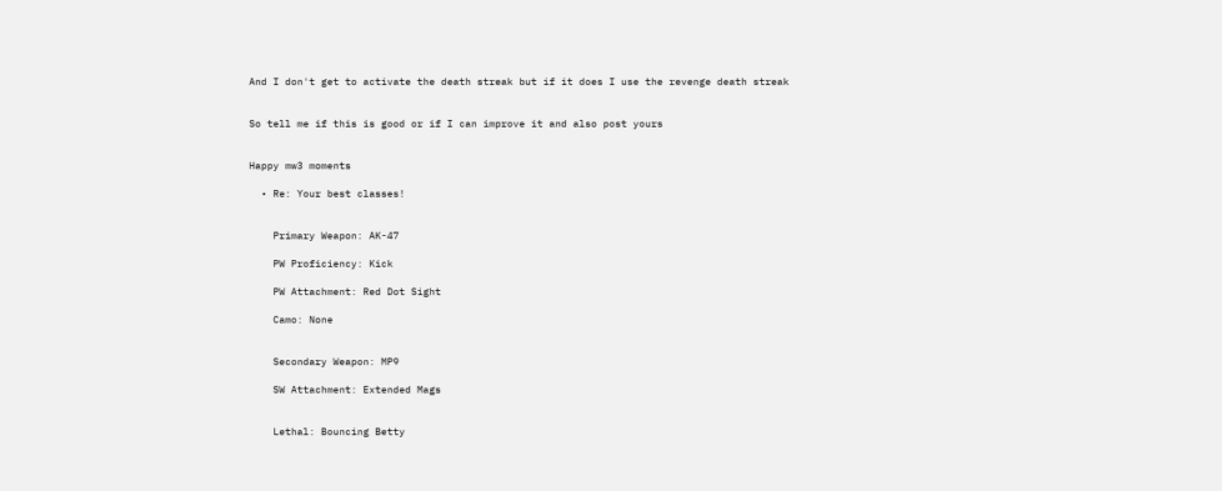And I don't get to activate the death streak but if it does I use the revenge death streak


So tell me if this is good or if I can improve it and also post yours


Happy mw3 moments

  • Re: Your best classes!


    Primary Weapon: AK-47

    PW Proficiency: Kick

    PW Attachment: Red Dot Sight

    Camo: None


    Secondary Weapon: MP9

    SW Attachment: Extended Mags


    Lethal: Bouncing Betty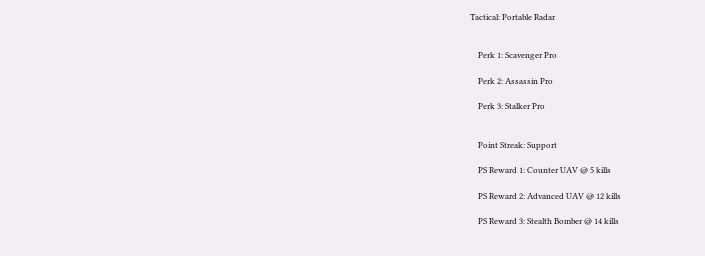Tactical: Portable Radar


    Perk 1: Scavenger Pro

    Perk 2: Assassin Pro

    Perk 3: Stalker Pro


    Point Streak: Support

    PS Reward 1: Counter UAV @ 5 kills

    PS Reward 2: Advanced UAV @ 12 kills

    PS Reward 3: Stealth Bomber @ 14 kills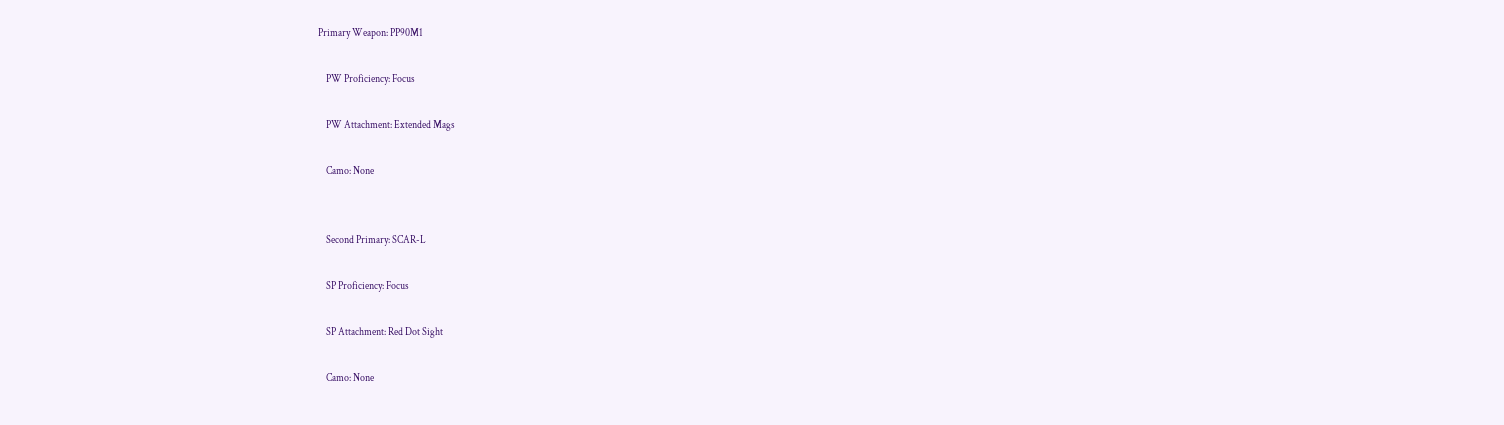Primary Weapon: PP90M1

    PW Proficiency: Focus

    PW Attachment: Extended Mags

    Camo: None


    Second Primary: SCAR-L

    SP Proficiency: Focus

    SP Attachment: Red Dot Sight

    Camo: None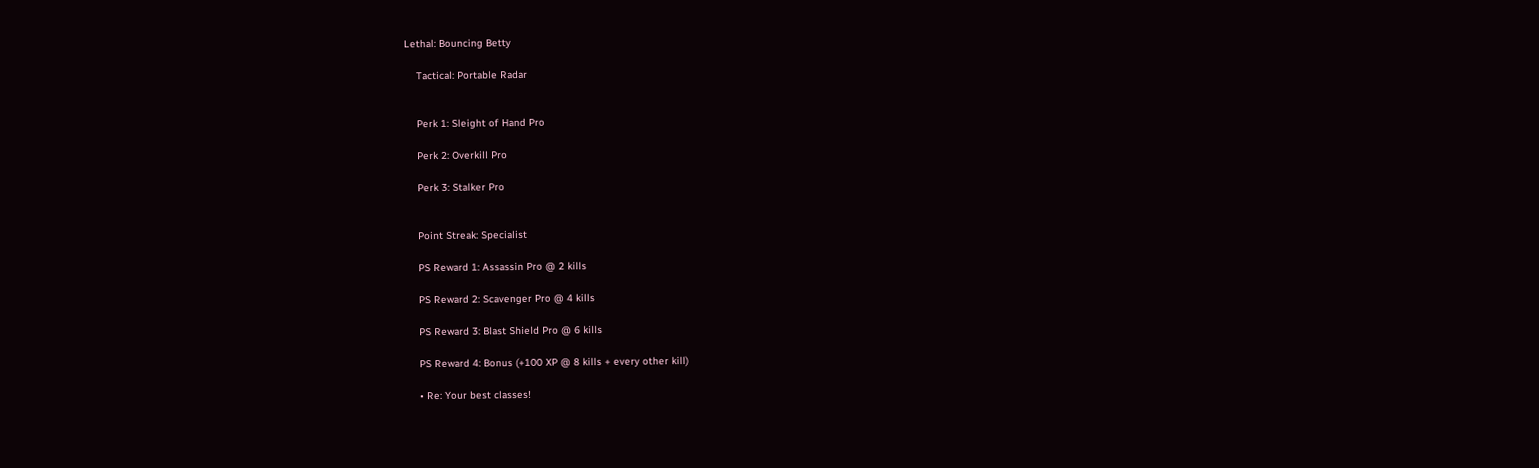Lethal: Bouncing Betty

    Tactical: Portable Radar


    Perk 1: Sleight of Hand Pro

    Perk 2: Overkill Pro

    Perk 3: Stalker Pro


    Point Streak: Specialist

    PS Reward 1: Assassin Pro @ 2 kills

    PS Reward 2: Scavenger Pro @ 4 kills

    PS Reward 3: Blast Shield Pro @ 6 kills

    PS Reward 4: Bonus (+100 XP @ 8 kills + every other kill)

    • Re: Your best classes!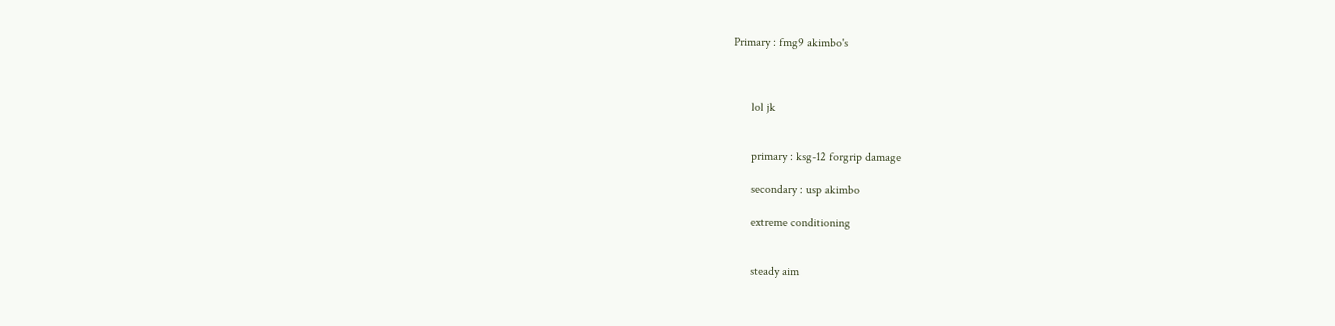Primary : fmg9 akimbo's



      lol jk


      primary : ksg-12 forgrip damage

      secondary : usp akimbo

      extreme conditioning


      steady aim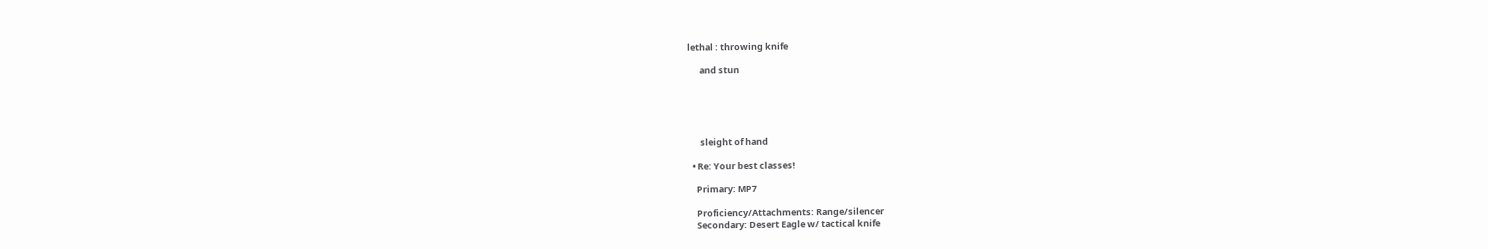lethal : throwing knife

      and stun





      sleight of hand

  • Re: Your best classes!

    Primary: MP7

    Proficiency/Attachments: Range/silencer
    Secondary: Desert Eagle w/ tactical knife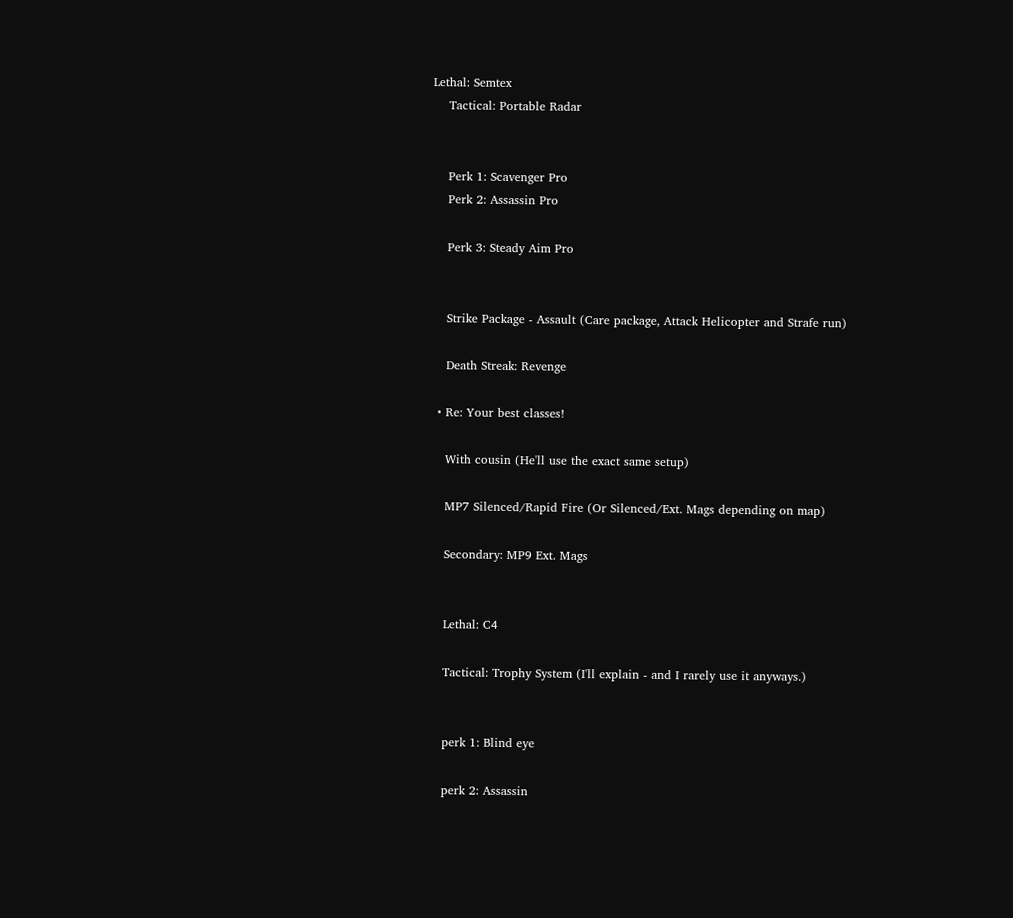Lethal: Semtex
    Tactical: Portable Radar


    Perk 1: Scavenger Pro
    Perk 2: Assassin Pro

    Perk 3: Steady Aim Pro


    Strike Package - Assault (Care package, Attack Helicopter and Strafe run)

    Death Streak: Revenge

  • Re: Your best classes!

    With cousin (He'll use the exact same setup)

    MP7 Silenced/Rapid Fire (Or Silenced/Ext. Mags depending on map)

    Secondary: MP9 Ext. Mags


    Lethal: C4

    Tactical: Trophy System (I'll explain - and I rarely use it anyways.)


    perk 1: Blind eye

    perk 2: Assassin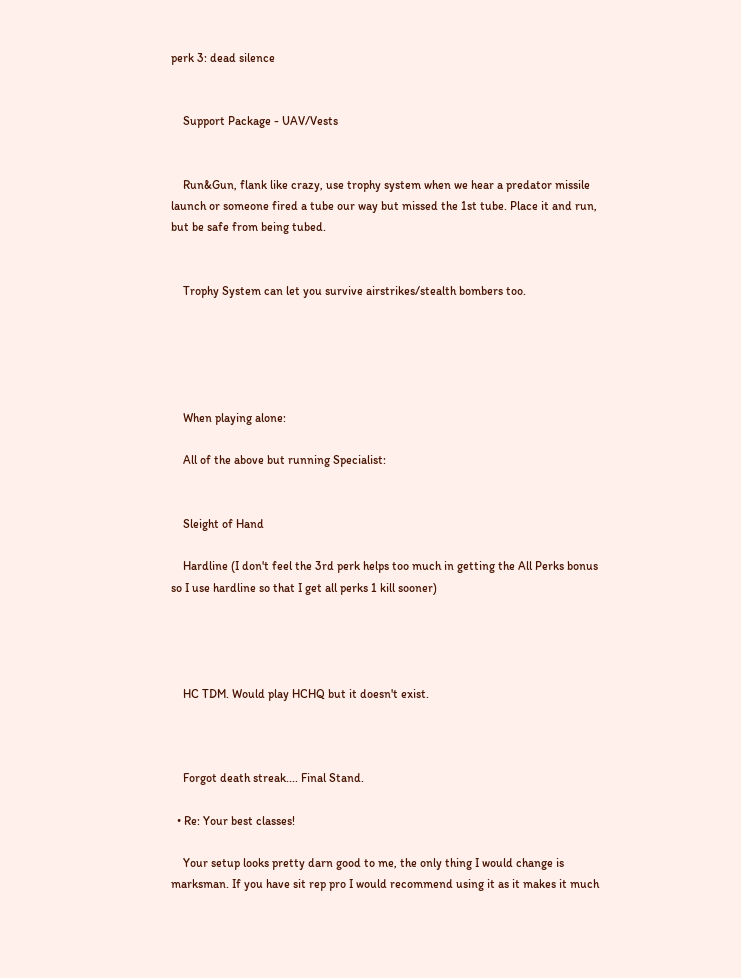perk 3: dead silence


    Support Package - UAV/Vests


    Run&Gun, flank like crazy, use trophy system when we hear a predator missile launch or someone fired a tube our way but missed the 1st tube. Place it and run, but be safe from being tubed.


    Trophy System can let you survive airstrikes/stealth bombers too.





    When playing alone:

    All of the above but running Specialist:


    Sleight of Hand

    Hardline (I don't feel the 3rd perk helps too much in getting the All Perks bonus so I use hardline so that I get all perks 1 kill sooner)




    HC TDM. Would play HCHQ but it doesn't exist.



    Forgot death streak.... Final Stand.

  • Re: Your best classes!

    Your setup looks pretty darn good to me, the only thing I would change is marksman. If you have sit rep pro I would recommend using it as it makes it much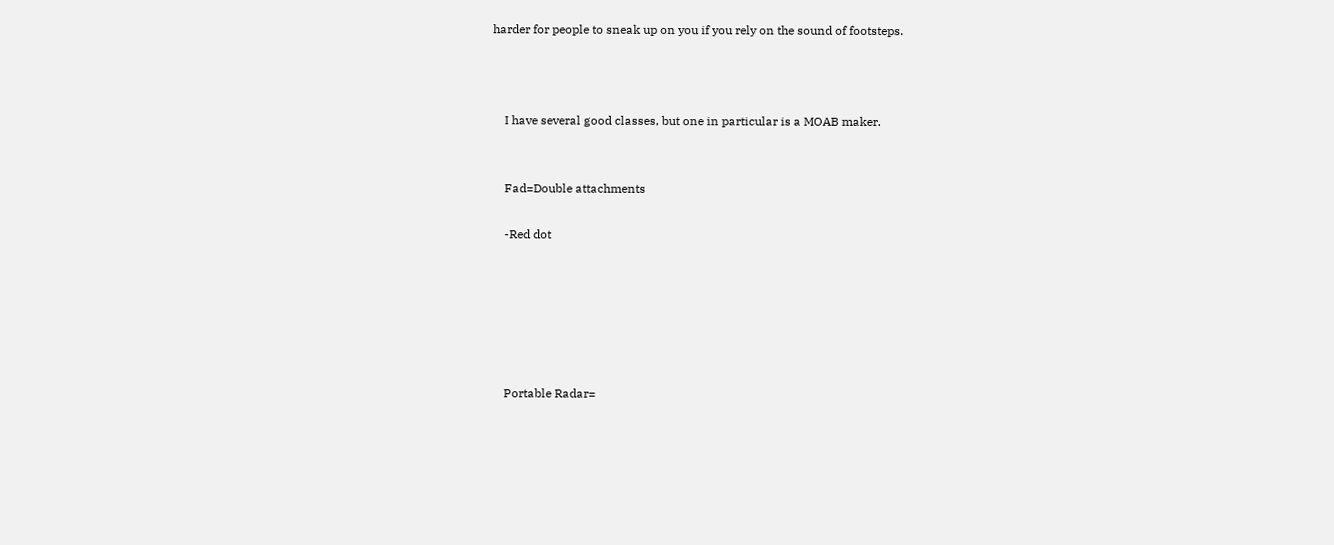harder for people to sneak up on you if you rely on the sound of footsteps.



    I have several good classes, but one in particular is a MOAB maker.


    Fad=Double attachments

    -Red dot






    Portable Radar=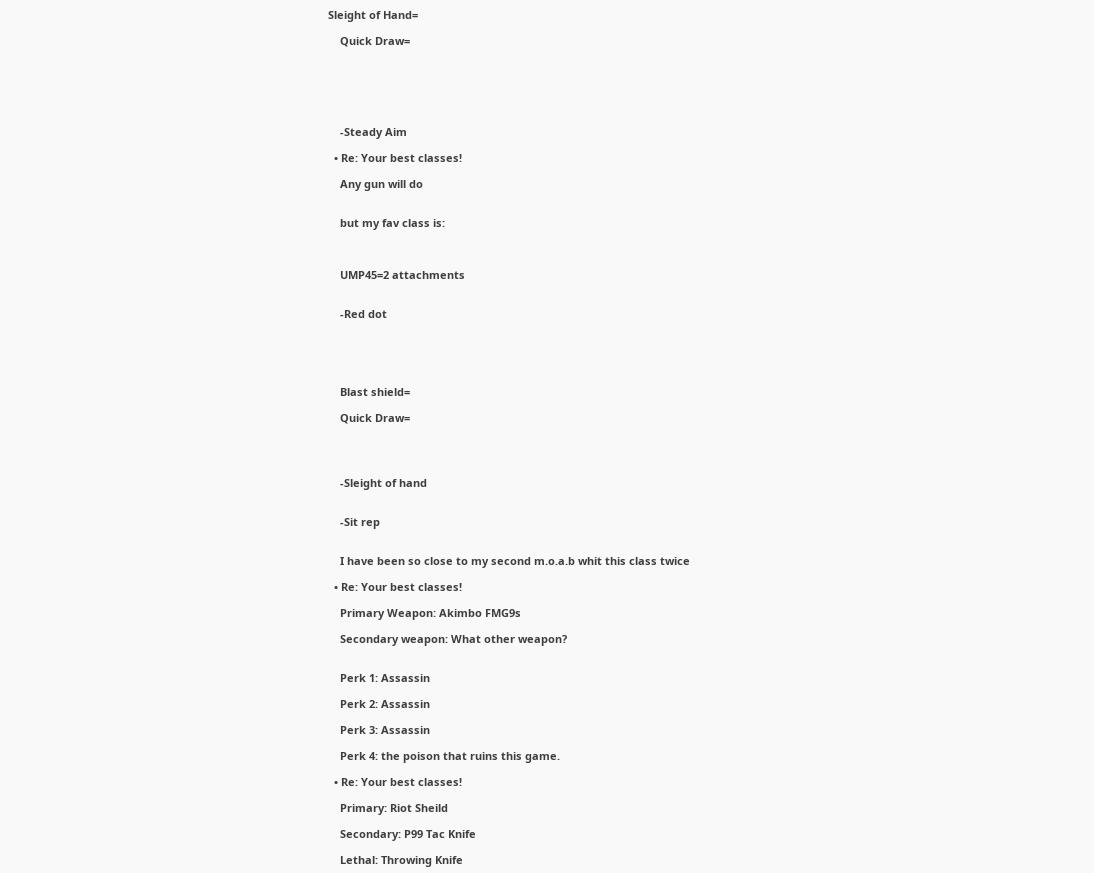Sleight of Hand=

    Quick Draw=






    -Steady Aim

  • Re: Your best classes!

    Any gun will do


    but my fav class is:



    UMP45=2 attachments


    -Red dot





    Blast shield=

    Quick Draw=




    -Sleight of hand


    -Sit rep


    I have been so close to my second m.o.a.b whit this class twice

  • Re: Your best classes!

    Primary Weapon: Akimbo FMG9s

    Secondary weapon: What other weapon?


    Perk 1: Assassin

    Perk 2: Assassin

    Perk 3: Assassin

    Perk 4: the poison that ruins this game.

  • Re: Your best classes!

    Primary: Riot Sheild

    Secondary: P99 Tac Knife

    Lethal: Throwing Knife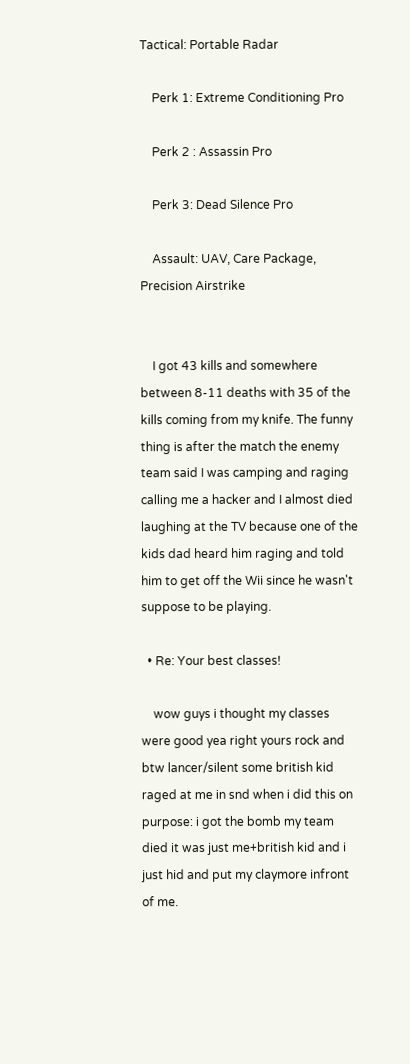Tactical: Portable Radar

    Perk 1: Extreme Conditioning Pro

    Perk 2 : Assassin Pro

    Perk 3: Dead Silence Pro

    Assault: UAV, Care Package, Precision Airstrike


    I got 43 kills and somewhere between 8-11 deaths with 35 of the kills coming from my knife. The funny thing is after the match the enemy team said I was camping and raging calling me a hacker and I almost died laughing at the TV because one of the kids dad heard him raging and told him to get off the Wii since he wasn't suppose to be playing.

  • Re: Your best classes!

    wow guys i thought my classes were good yea right yours rock and btw lancer/silent some british kid raged at me in snd when i did this on purpose: i got the bomb my team died it was just me+british kid and i just hid and put my claymore infront of me.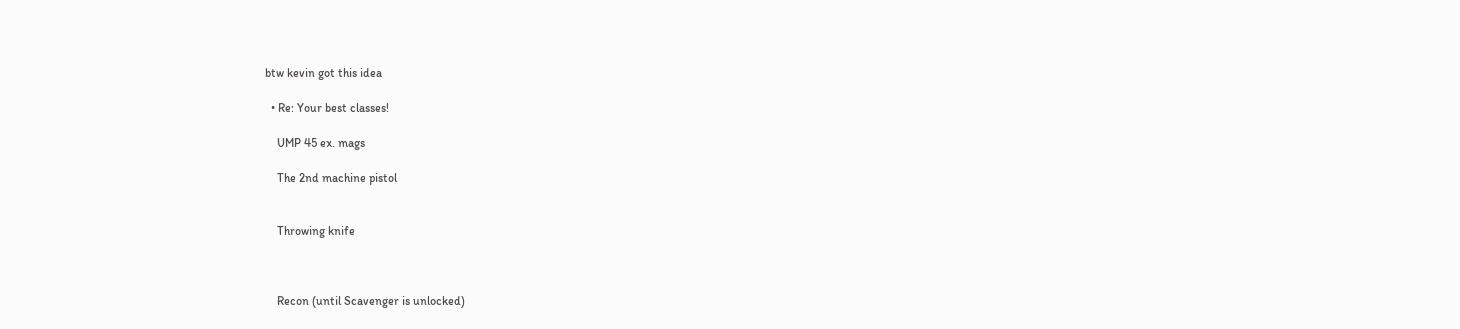btw kevin got this idea

  • Re: Your best classes!

    UMP 45 ex. mags

    The 2nd machine pistol


    Throwing knife



    Recon (until Scavenger is unlocked)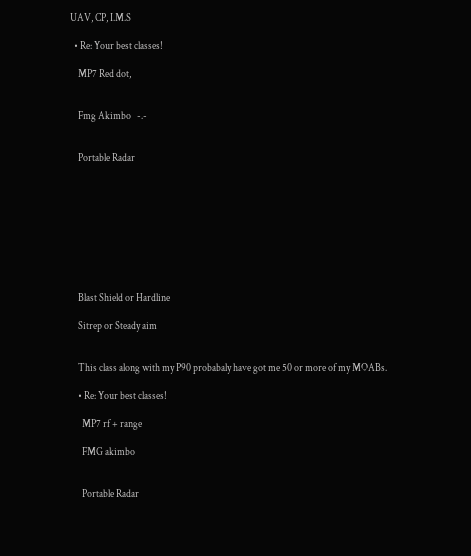UAV, CP, I.M.S

  • Re: Your best classes!

    MP7 Red dot,


    Fmg Akimbo   -.-


    Portable Radar









    Blast Shield or Hardline

    Sitrep or Steady aim


    This class along with my P90 probabaly have got me 50 or more of my MOABs.

    • Re: Your best classes!

      MP7 rf + range

      FMG akimbo


      Portable Radar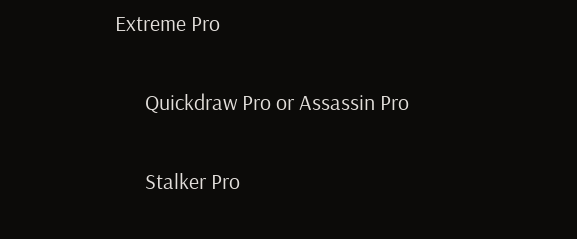Extreme Pro

      Quickdraw Pro or Assassin Pro

      Stalker Pro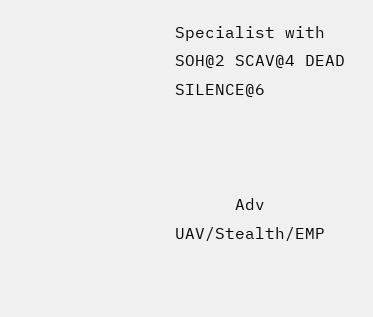Specialist with SOH@2 SCAV@4 DEAD SILENCE@6



      Adv UAV/Stealth/EMP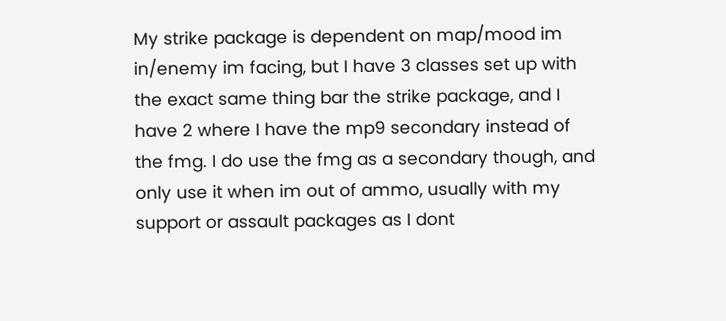My strike package is dependent on map/mood im in/enemy im facing, but I have 3 classes set up with the exact same thing bar the strike package, and I have 2 where I have the mp9 secondary instead of the fmg. I do use the fmg as a secondary though, and only use it when im out of ammo, usually with my support or assault packages as I dont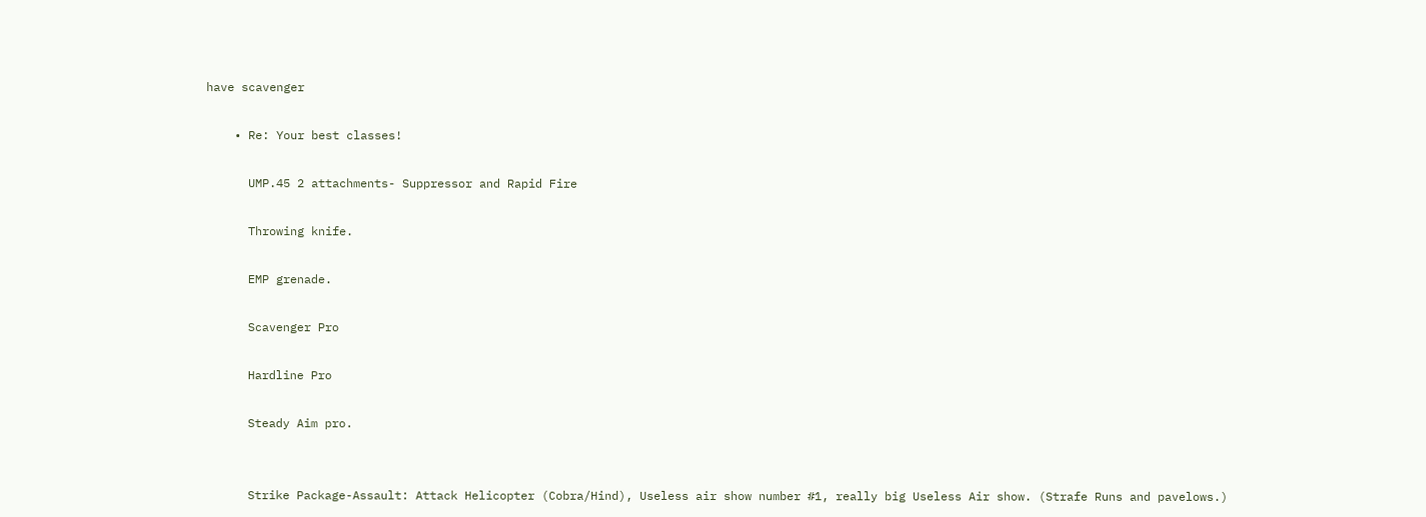have scavenger

    • Re: Your best classes!

      UMP.45 2 attachments- Suppressor and Rapid Fire

      Throwing knife.

      EMP grenade.

      Scavenger Pro

      Hardline Pro

      Steady Aim pro.


      Strike Package-Assault: Attack Helicopter (Cobra/Hind), Useless air show number #1, really big Useless Air show. (Strafe Runs and pavelows.)